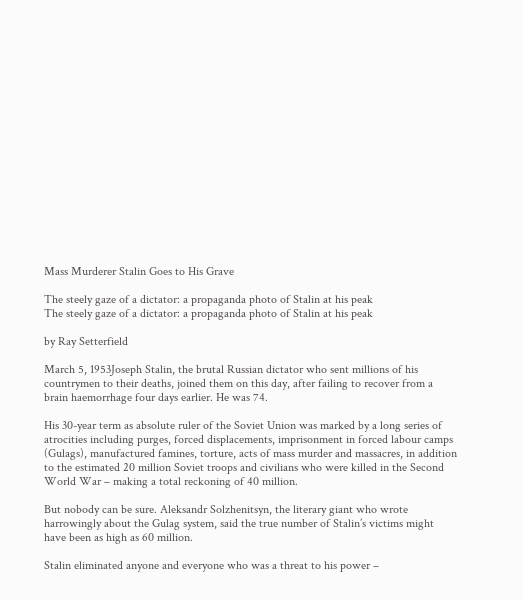Mass Murderer Stalin Goes to His Grave

The steely gaze of a dictator: a propaganda photo of Stalin at his peak
The steely gaze of a dictator: a propaganda photo of Stalin at his peak

by Ray Setterfield

March 5, 1953Joseph Stalin, the brutal Russian dictator who sent millions of his countrymen to their deaths, joined them on this day, after failing to recover from a brain haemorrhage four days earlier. He was 74.

His 30-year term as absolute ruler of the Soviet Union was marked by a long series of atrocities including purges, forced displacements, imprisonment in forced labour camps (Gulags), manufactured famines, torture, acts of mass murder and massacres, in addition to the estimated 20 million Soviet troops and civilians who were killed in the Second World War – making a total reckoning of 40 million.

But nobody can be sure. Aleksandr Solzhenitsyn, the literary giant who wrote harrowingly about the Gulag system, said the true number of Stalin’s victims might have been as high as 60 million.

Stalin eliminated anyone and everyone who was a threat to his power –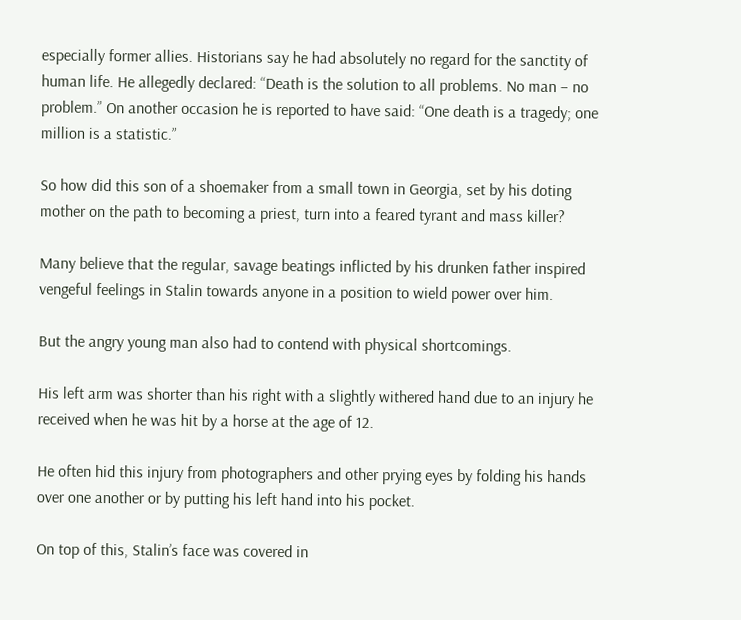especially former allies. Historians say he had absolutely no regard for the sanctity of human life. He allegedly declared: “Death is the solution to all problems. No man – no problem.” On another occasion he is reported to have said: “One death is a tragedy; one million is a statistic.”

So how did this son of a shoemaker from a small town in Georgia, set by his doting mother on the path to becoming a priest, turn into a feared tyrant and mass killer?

Many believe that the regular, savage beatings inflicted by his drunken father inspired vengeful feelings in Stalin towards anyone in a position to wield power over him.

But the angry young man also had to contend with physical shortcomings.

His left arm was shorter than his right with a slightly withered hand due to an injury he received when he was hit by a horse at the age of 12.

He often hid this injury from photographers and other prying eyes by folding his hands over one another or by putting his left hand into his pocket.

On top of this, Stalin’s face was covered in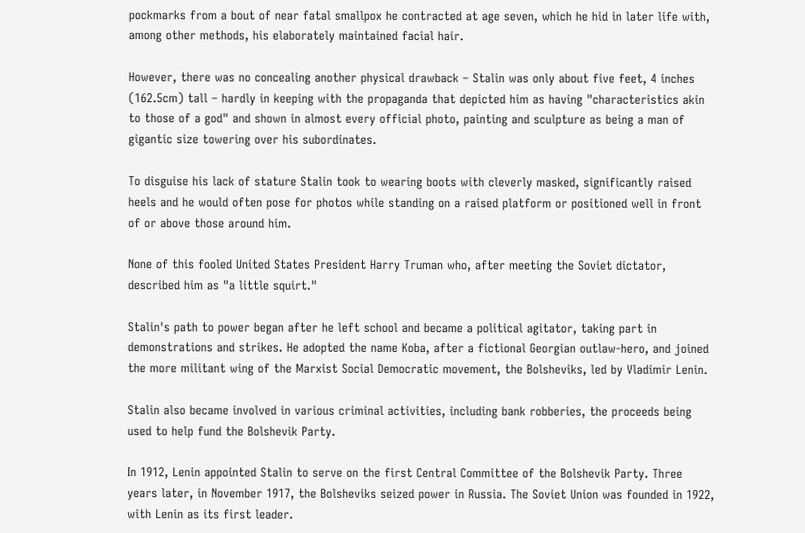pockmarks from a bout of near fatal smallpox he contracted at age seven, which he hid in later life with, among other methods, his elaborately maintained facial hair.

However, there was no concealing another physical drawback – Stalin was only about five feet, 4 inches (162.5cm) tall – hardly in keeping with the propaganda that depicted him as having "characteristics akin to those of a god" and shown in almost every official photo, painting and sculpture as being a man of gigantic size towering over his subordinates.

To disguise his lack of stature Stalin took to wearing boots with cleverly masked, significantly raised heels and he would often pose for photos while standing on a raised platform or positioned well in front of or above those around him.

None of this fooled United States President Harry Truman who, after meeting the Soviet dictator, described him as "a little squirt."

Stalin's path to power began after he left school and became a political agitator, taking part in demonstrations and strikes. He adopted the name Koba, after a fictional Georgian outlaw-hero, and joined the more militant wing of the Marxist Social Democratic movement, the Bolsheviks, led by Vladimir Lenin.

Stalin also became involved in various criminal activities, including bank robberies, the proceeds being used to help fund the Bolshevik Party.

In 1912, Lenin appointed Stalin to serve on the first Central Committee of the Bolshevik Party. Three years later, in November 1917, the Bolsheviks seized power in Russia. The Soviet Union was founded in 1922, with Lenin as its first leader.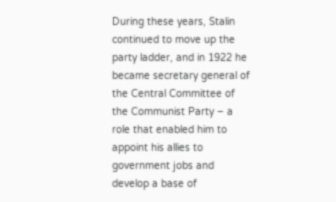During these years, Stalin continued to move up the party ladder, and in 1922 he became secretary general of the Central Committee of the Communist Party – a role that enabled him to appoint his allies to government jobs and develop a base of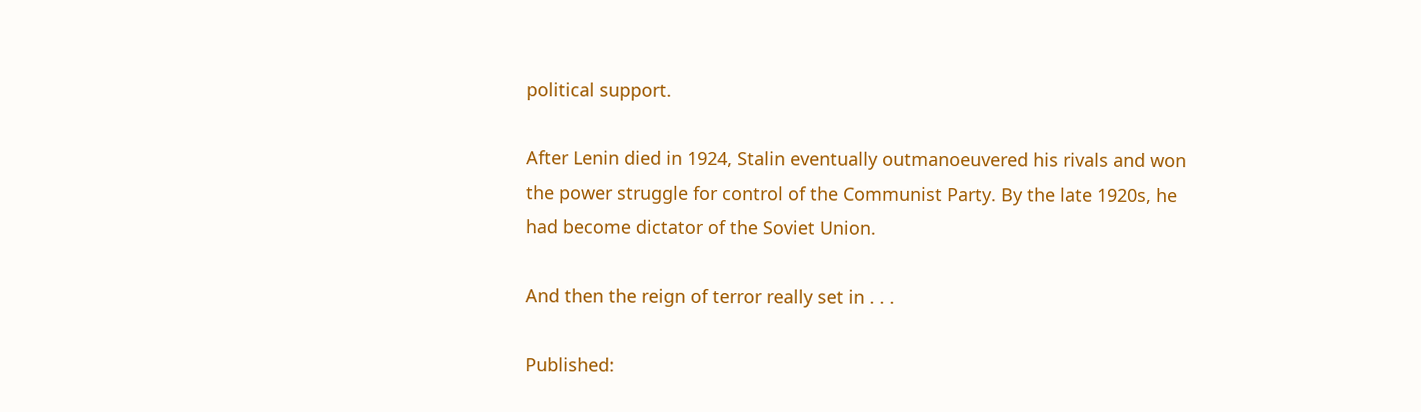political support.

After Lenin died in 1924, Stalin eventually outmanoeuvered his rivals and won the power struggle for control of the Communist Party. By the late 1920s, he had become dictator of the Soviet Union.

And then the reign of terror really set in . . .

Published: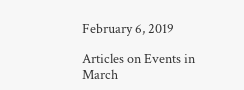February 6, 2019

Articles on Events in March